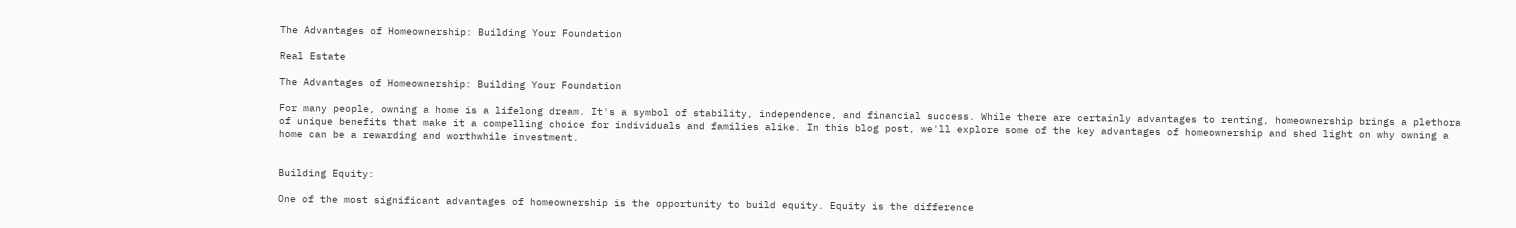The Advantages of Homeownership: Building Your Foundation

Real Estate

The Advantages of Homeownership: Building Your Foundation

For many people, owning a home is a lifelong dream. It's a symbol of stability, independence, and financial success. While there are certainly advantages to renting, homeownership brings a plethora of unique benefits that make it a compelling choice for individuals and families alike. In this blog post, we'll explore some of the key advantages of homeownership and shed light on why owning a home can be a rewarding and worthwhile investment.


Building Equity:

One of the most significant advantages of homeownership is the opportunity to build equity. Equity is the difference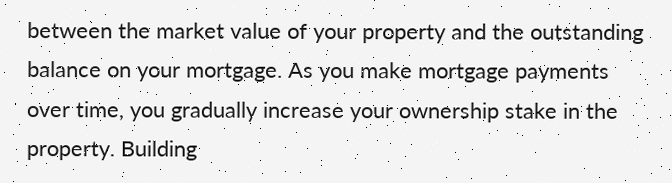between the market value of your property and the outstanding balance on your mortgage. As you make mortgage payments over time, you gradually increase your ownership stake in the property. Building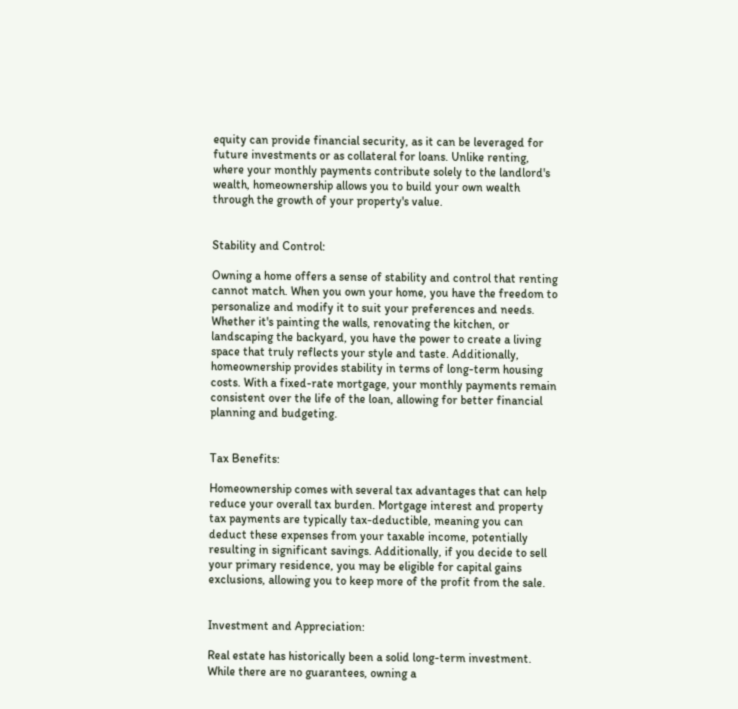equity can provide financial security, as it can be leveraged for future investments or as collateral for loans. Unlike renting, where your monthly payments contribute solely to the landlord's wealth, homeownership allows you to build your own wealth through the growth of your property's value.


Stability and Control:

Owning a home offers a sense of stability and control that renting cannot match. When you own your home, you have the freedom to personalize and modify it to suit your preferences and needs. Whether it's painting the walls, renovating the kitchen, or landscaping the backyard, you have the power to create a living space that truly reflects your style and taste. Additionally, homeownership provides stability in terms of long-term housing costs. With a fixed-rate mortgage, your monthly payments remain consistent over the life of the loan, allowing for better financial planning and budgeting.


Tax Benefits:

Homeownership comes with several tax advantages that can help reduce your overall tax burden. Mortgage interest and property tax payments are typically tax-deductible, meaning you can deduct these expenses from your taxable income, potentially resulting in significant savings. Additionally, if you decide to sell your primary residence, you may be eligible for capital gains exclusions, allowing you to keep more of the profit from the sale.


Investment and Appreciation:

Real estate has historically been a solid long-term investment. While there are no guarantees, owning a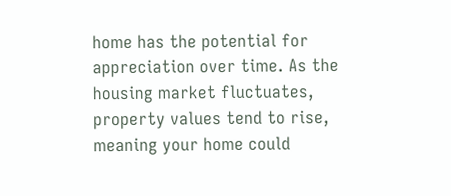home has the potential for appreciation over time. As the housing market fluctuates, property values tend to rise, meaning your home could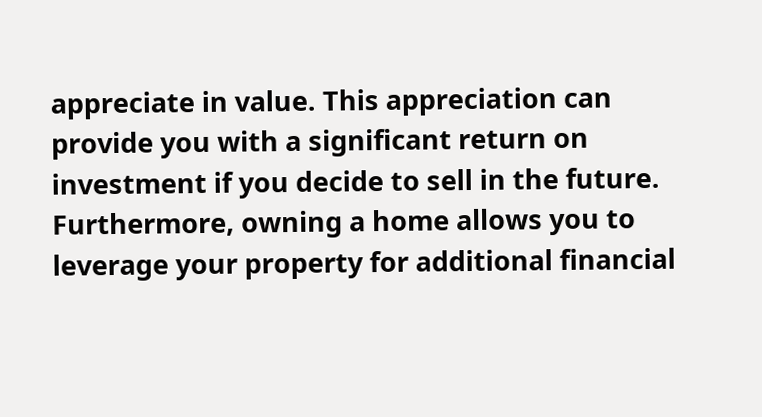appreciate in value. This appreciation can provide you with a significant return on investment if you decide to sell in the future. Furthermore, owning a home allows you to leverage your property for additional financial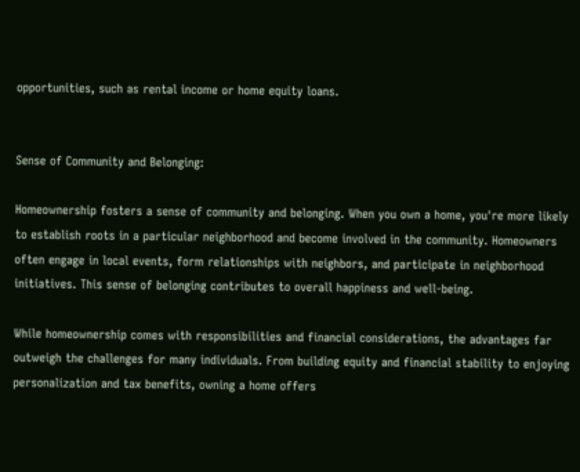opportunities, such as rental income or home equity loans.


Sense of Community and Belonging:

Homeownership fosters a sense of community and belonging. When you own a home, you're more likely to establish roots in a particular neighborhood and become involved in the community. Homeowners often engage in local events, form relationships with neighbors, and participate in neighborhood initiatives. This sense of belonging contributes to overall happiness and well-being.

While homeownership comes with responsibilities and financial considerations, the advantages far outweigh the challenges for many individuals. From building equity and financial stability to enjoying personalization and tax benefits, owning a home offers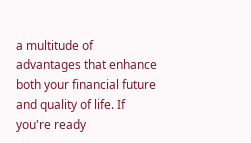a multitude of advantages that enhance both your financial future and quality of life. If you're ready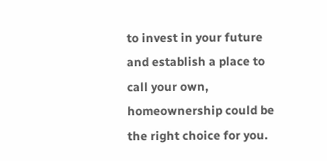to invest in your future and establish a place to call your own, homeownership could be the right choice for you.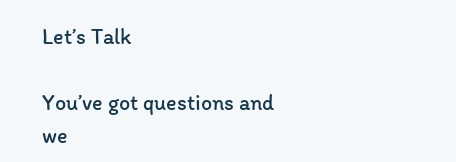Let’s Talk

You’ve got questions and we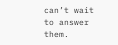can’t wait to answer them.